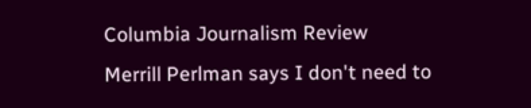Columbia Journalism Review
Merrill Perlman says I don't need to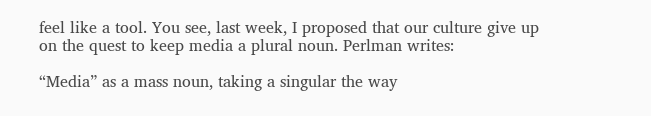feel like a tool. You see, last week, I proposed that our culture give up on the quest to keep media a plural noun. Perlman writes:

“Media” as a mass noun, taking a singular the way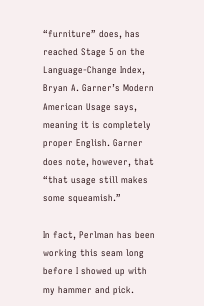“furniture” does, has reached Stage 5 on the Language-Change Index, Bryan A. Garner’s Modern American Usage says, meaning it is completely proper English. Garner does note, however, that “that usage still makes some squeamish.”

In fact, Perlman has been working this seam long before I showed up with my hammer and pick.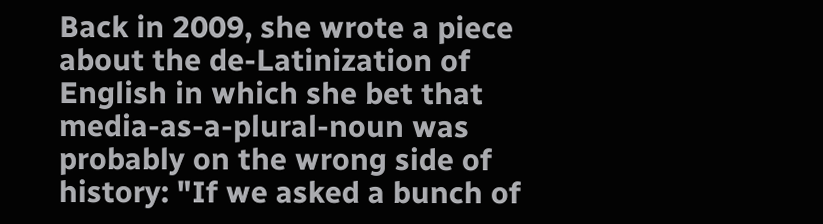Back in 2009, she wrote a piece about the de-Latinization of English in which she bet that media-as-a-plural-noun was probably on the wrong side of history: "If we asked a bunch of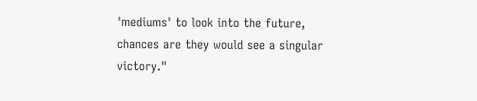'mediums' to look into the future, chances are they would see a singular victory."